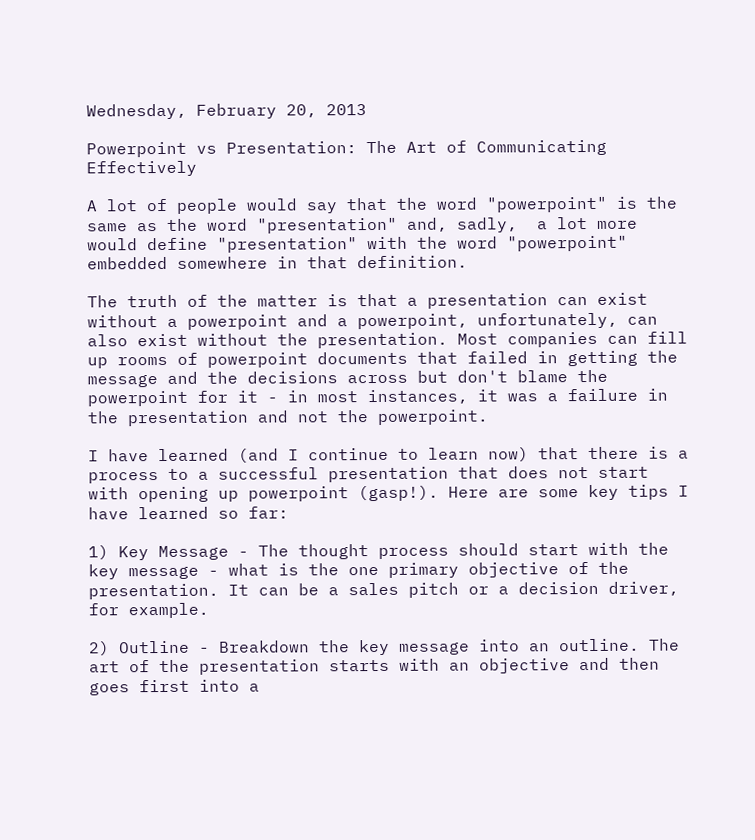Wednesday, February 20, 2013

Powerpoint vs Presentation: The Art of Communicating Effectively

A lot of people would say that the word "powerpoint" is the same as the word "presentation" and, sadly,  a lot more would define "presentation" with the word "powerpoint" embedded somewhere in that definition.

The truth of the matter is that a presentation can exist without a powerpoint and a powerpoint, unfortunately, can also exist without the presentation. Most companies can fill up rooms of powerpoint documents that failed in getting the message and the decisions across but don't blame the powerpoint for it - in most instances, it was a failure in the presentation and not the powerpoint.

I have learned (and I continue to learn now) that there is a process to a successful presentation that does not start with opening up powerpoint (gasp!). Here are some key tips I have learned so far:

1) Key Message - The thought process should start with the key message - what is the one primary objective of the presentation. It can be a sales pitch or a decision driver, for example.

2) Outline - Breakdown the key message into an outline. The art of the presentation starts with an objective and then goes first into a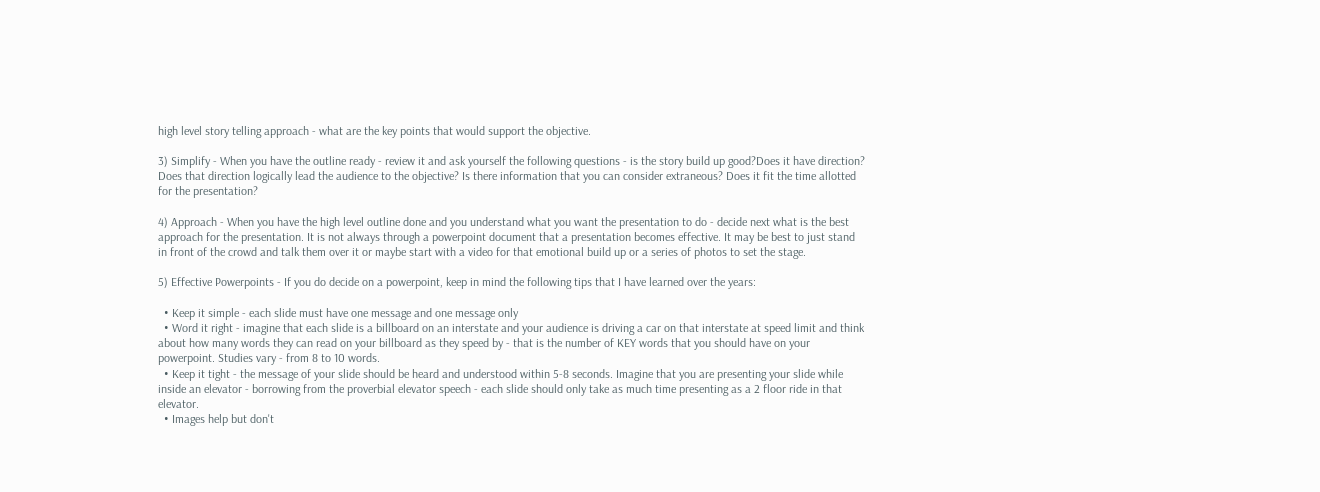high level story telling approach - what are the key points that would support the objective.

3) Simplify - When you have the outline ready - review it and ask yourself the following questions - is the story build up good?Does it have direction? Does that direction logically lead the audience to the objective? Is there information that you can consider extraneous? Does it fit the time allotted for the presentation?

4) Approach - When you have the high level outline done and you understand what you want the presentation to do - decide next what is the best approach for the presentation. It is not always through a powerpoint document that a presentation becomes effective. It may be best to just stand in front of the crowd and talk them over it or maybe start with a video for that emotional build up or a series of photos to set the stage.

5) Effective Powerpoints - If you do decide on a powerpoint, keep in mind the following tips that I have learned over the years:

  • Keep it simple - each slide must have one message and one message only
  • Word it right - imagine that each slide is a billboard on an interstate and your audience is driving a car on that interstate at speed limit and think about how many words they can read on your billboard as they speed by - that is the number of KEY words that you should have on your powerpoint. Studies vary - from 8 to 10 words.
  • Keep it tight - the message of your slide should be heard and understood within 5-8 seconds. Imagine that you are presenting your slide while inside an elevator - borrowing from the proverbial elevator speech - each slide should only take as much time presenting as a 2 floor ride in that elevator.
  • Images help but don't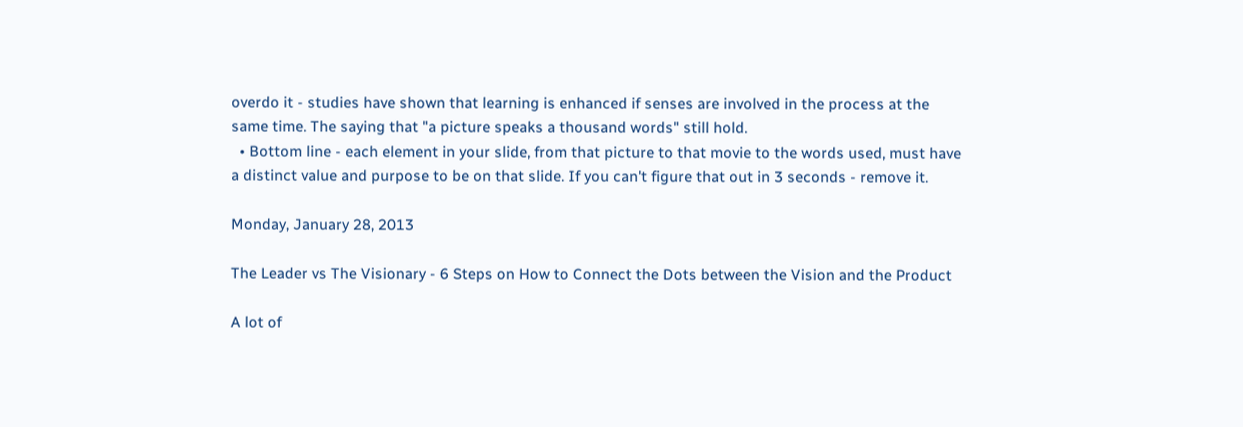overdo it - studies have shown that learning is enhanced if senses are involved in the process at the same time. The saying that "a picture speaks a thousand words" still hold.
  • Bottom line - each element in your slide, from that picture to that movie to the words used, must have a distinct value and purpose to be on that slide. If you can't figure that out in 3 seconds - remove it.

Monday, January 28, 2013

The Leader vs The Visionary - 6 Steps on How to Connect the Dots between the Vision and the Product

A lot of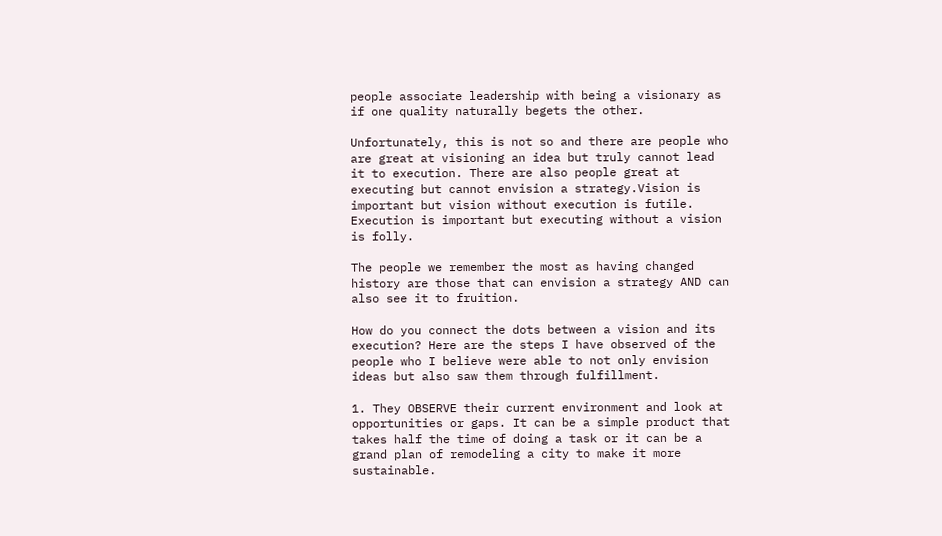people associate leadership with being a visionary as if one quality naturally begets the other.

Unfortunately, this is not so and there are people who are great at visioning an idea but truly cannot lead it to execution. There are also people great at executing but cannot envision a strategy.Vision is important but vision without execution is futile. Execution is important but executing without a vision is folly.

The people we remember the most as having changed history are those that can envision a strategy AND can also see it to fruition.

How do you connect the dots between a vision and its execution? Here are the steps I have observed of the people who I believe were able to not only envision ideas but also saw them through fulfillment.

1. They OBSERVE their current environment and look at opportunities or gaps. It can be a simple product that takes half the time of doing a task or it can be a grand plan of remodeling a city to make it more sustainable.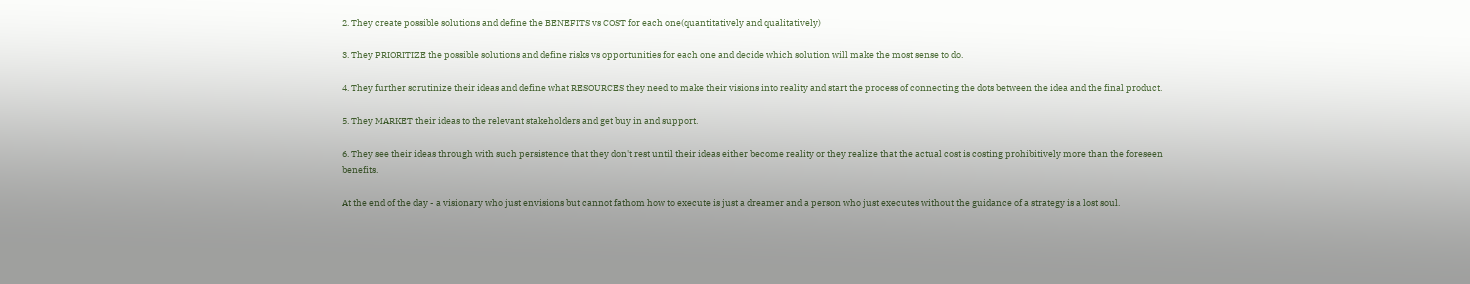2. They create possible solutions and define the BENEFITS vs COST for each one(quantitatively and qualitatively)

3. They PRIORITIZE the possible solutions and define risks vs opportunities for each one and decide which solution will make the most sense to do.

4. They further scrutinize their ideas and define what RESOURCES they need to make their visions into reality and start the process of connecting the dots between the idea and the final product.

5. They MARKET their ideas to the relevant stakeholders and get buy in and support.

6. They see their ideas through with such persistence that they don't rest until their ideas either become reality or they realize that the actual cost is costing prohibitively more than the foreseen benefits.

At the end of the day - a visionary who just envisions but cannot fathom how to execute is just a dreamer and a person who just executes without the guidance of a strategy is a lost soul.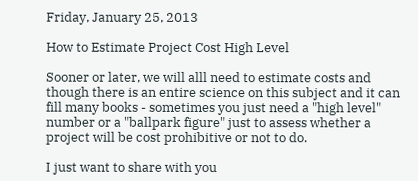Friday, January 25, 2013

How to Estimate Project Cost High Level

Sooner or later, we will alll need to estimate costs and though there is an entire science on this subject and it can fill many books - sometimes you just need a "high level" number or a "ballpark figure" just to assess whether a project will be cost prohibitive or not to do.

I just want to share with you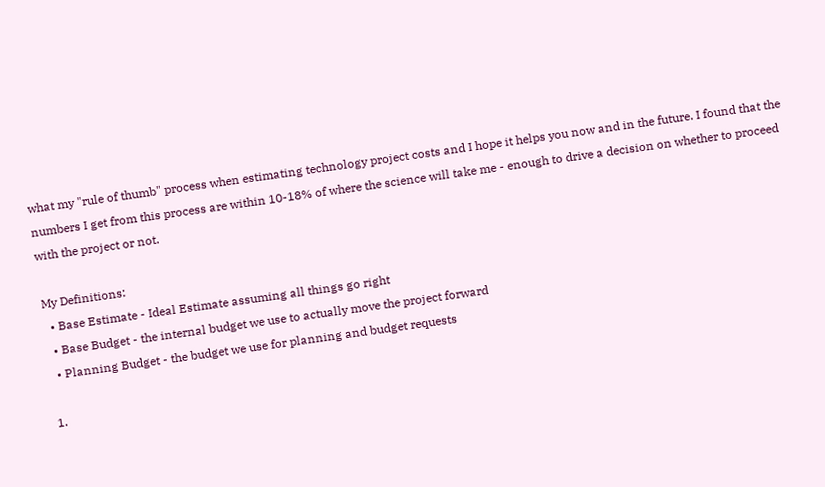what my "rule of thumb" process when estimating technology project costs and I hope it helps you now and in the future. I found that the numbers I get from this process are within 10-18% of where the science will take me - enough to drive a decision on whether to proceed with the project or not.

My Definitions:
  • Base Estimate - Ideal Estimate assuming all things go right
  • Base Budget - the internal budget we use to actually move the project forward
  • Planning Budget - the budget we use for planning and budget requests

1.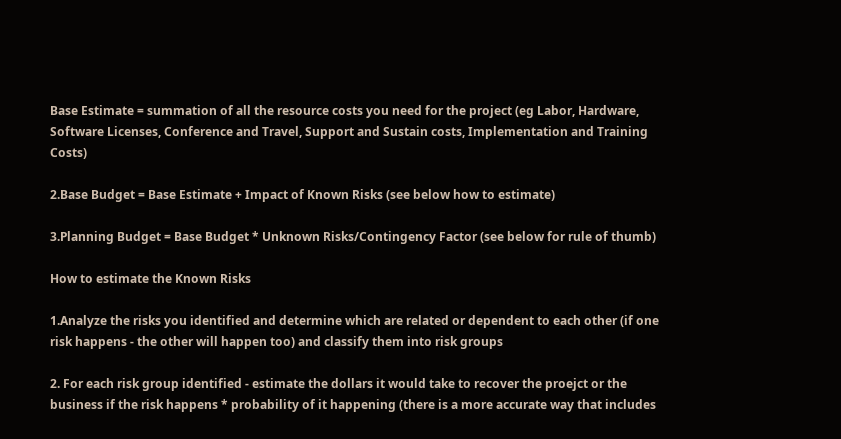Base Estimate = summation of all the resource costs you need for the project (eg Labor, Hardware, Software Licenses, Conference and Travel, Support and Sustain costs, Implementation and Training Costs)

2.Base Budget = Base Estimate + Impact of Known Risks (see below how to estimate)

3.Planning Budget = Base Budget * Unknown Risks/Contingency Factor (see below for rule of thumb)

How to estimate the Known Risks

1.Analyze the risks you identified and determine which are related or dependent to each other (if one risk happens - the other will happen too) and classify them into risk groups

2. For each risk group identified - estimate the dollars it would take to recover the proejct or the business if the risk happens * probability of it happening (there is a more accurate way that includes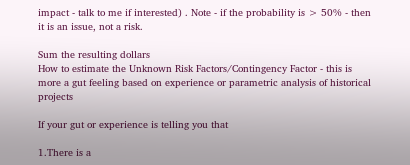impact - talk to me if interested) . Note - if the probability is > 50% - then it is an issue, not a risk.

Sum the resulting dollars
How to estimate the Unknown Risk Factors/Contingency Factor - this is more a gut feeling based on experience or parametric analysis of historical projects

If your gut or experience is telling you that

1.There is a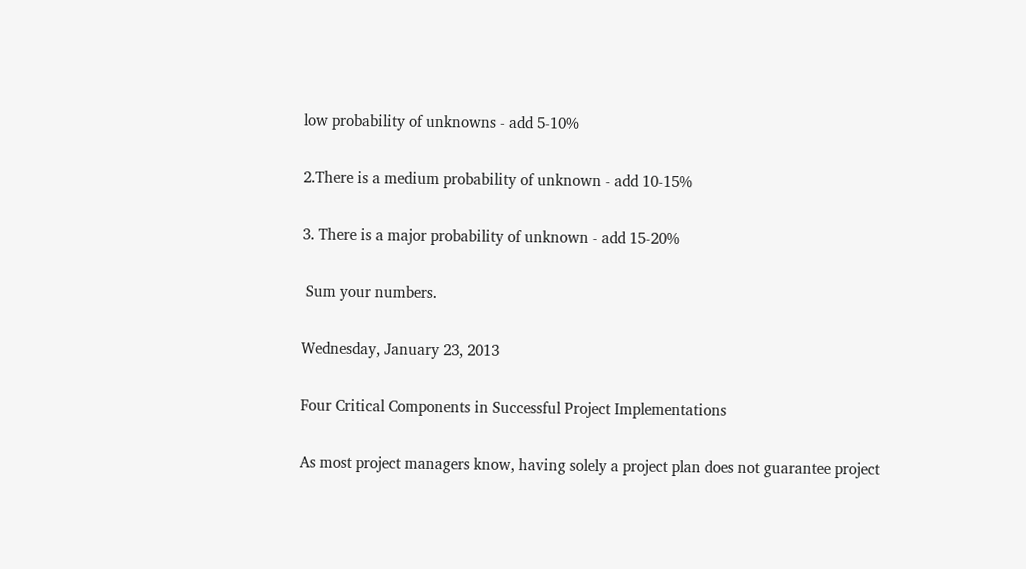low probability of unknowns - add 5-10%

2.There is a medium probability of unknown - add 10-15%

3. There is a major probability of unknown - add 15-20%

 Sum your numbers.

Wednesday, January 23, 2013

Four Critical Components in Successful Project Implementations

As most project managers know, having solely a project plan does not guarantee project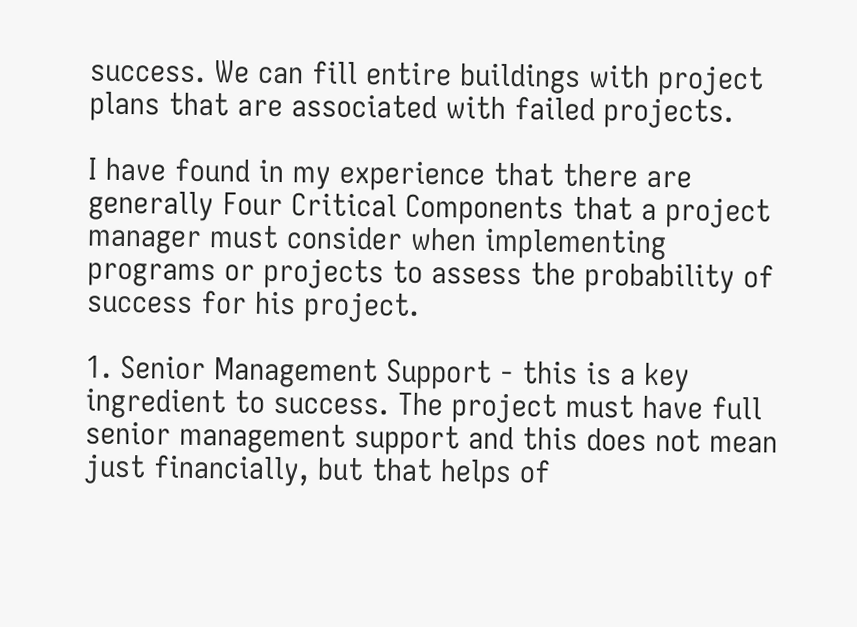success. We can fill entire buildings with project plans that are associated with failed projects.

I have found in my experience that there are generally Four Critical Components that a project manager must consider when implementing programs or projects to assess the probability of success for his project.

1. Senior Management Support - this is a key ingredient to success. The project must have full senior management support and this does not mean just financially, but that helps of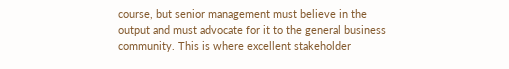course, but senior management must believe in the output and must advocate for it to the general business community. This is where excellent stakeholder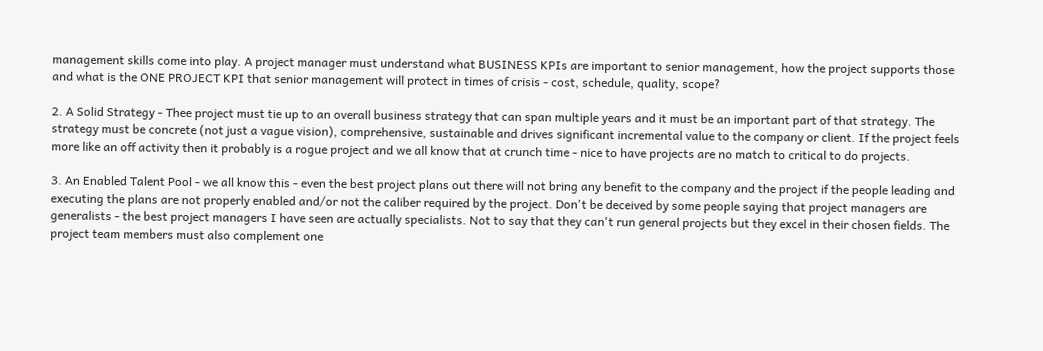management skills come into play. A project manager must understand what BUSINESS KPIs are important to senior management, how the project supports those and what is the ONE PROJECT KPI that senior management will protect in times of crisis - cost, schedule, quality, scope?

2. A Solid Strategy - Thee project must tie up to an overall business strategy that can span multiple years and it must be an important part of that strategy. The strategy must be concrete (not just a vague vision), comprehensive, sustainable and drives significant incremental value to the company or client. If the project feels more like an off activity then it probably is a rogue project and we all know that at crunch time - nice to have projects are no match to critical to do projects.

3. An Enabled Talent Pool - we all know this - even the best project plans out there will not bring any benefit to the company and the project if the people leading and executing the plans are not properly enabled and/or not the caliber required by the project. Don't be deceived by some people saying that project managers are generalists - the best project managers I have seen are actually specialists. Not to say that they can't run general projects but they excel in their chosen fields. The project team members must also complement one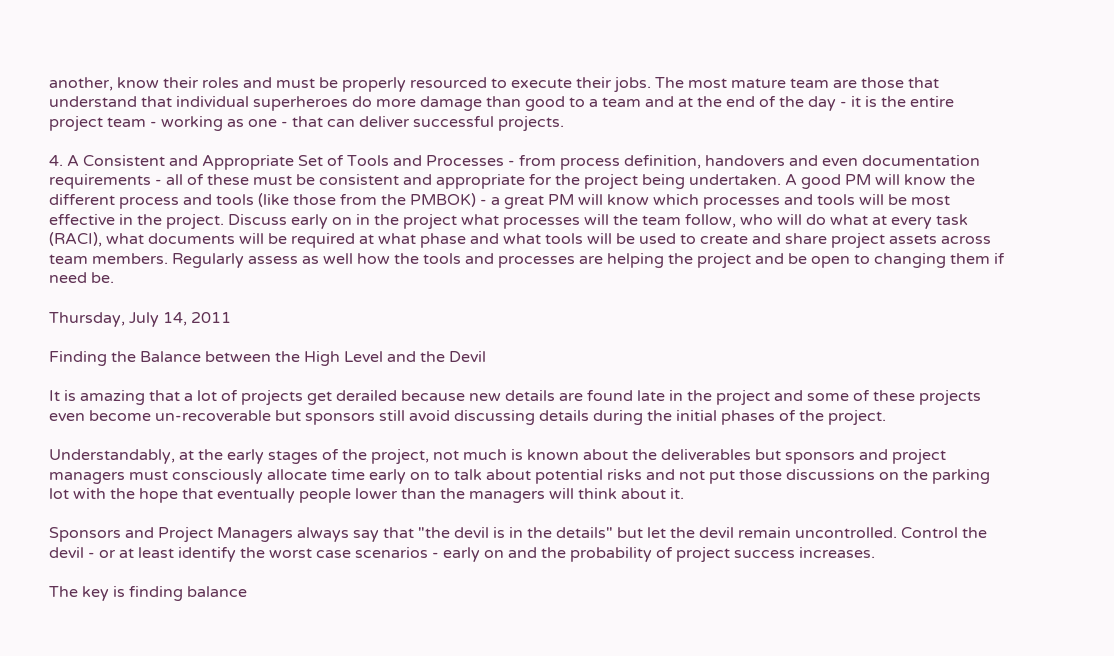another, know their roles and must be properly resourced to execute their jobs. The most mature team are those that understand that individual superheroes do more damage than good to a team and at the end of the day - it is the entire project team - working as one - that can deliver successful projects.

4. A Consistent and Appropriate Set of Tools and Processes - from process definition, handovers and even documentation requirements - all of these must be consistent and appropriate for the project being undertaken. A good PM will know the different process and tools (like those from the PMBOK) - a great PM will know which processes and tools will be most effective in the project. Discuss early on in the project what processes will the team follow, who will do what at every task (RACI), what documents will be required at what phase and what tools will be used to create and share project assets across team members. Regularly assess as well how the tools and processes are helping the project and be open to changing them if need be.

Thursday, July 14, 2011

Finding the Balance between the High Level and the Devil

It is amazing that a lot of projects get derailed because new details are found late in the project and some of these projects even become un-recoverable but sponsors still avoid discussing details during the initial phases of the project.

Understandably, at the early stages of the project, not much is known about the deliverables but sponsors and project managers must consciously allocate time early on to talk about potential risks and not put those discussions on the parking lot with the hope that eventually people lower than the managers will think about it.

Sponsors and Project Managers always say that "the devil is in the details" but let the devil remain uncontrolled. Control the devil - or at least identify the worst case scenarios - early on and the probability of project success increases.

The key is finding balance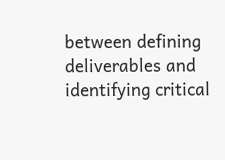between defining deliverables and identifying critical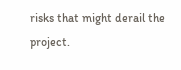risks that might derail the project.